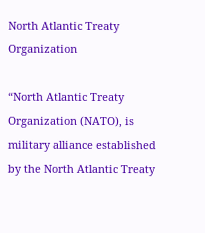North Atlantic Treaty Organization

“North Atlantic Treaty Organization (NATO), is military alliance established by the North Atlantic Treaty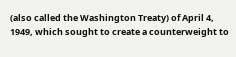(also called the Washington Treaty) of April 4, 1949, which sought to create a counterweight to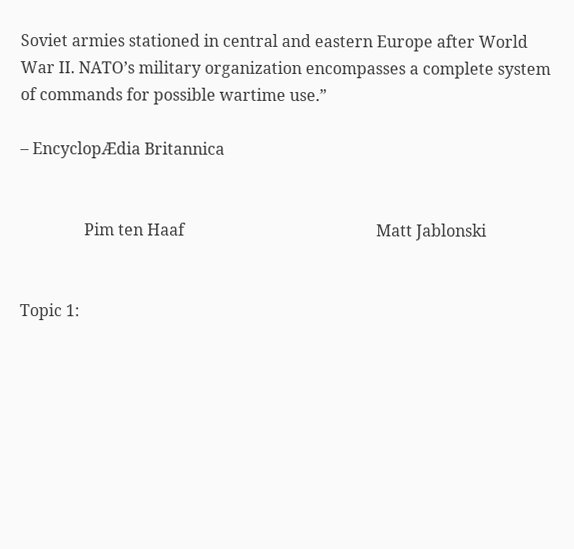Soviet armies stationed in central and eastern Europe after World War II. NATO’s military organization encompasses a complete system of commands for possible wartime use.”

– EncyclopÆdia Britannica


                Pim ten Haaf                                                Matt Jablonski


Topic 1: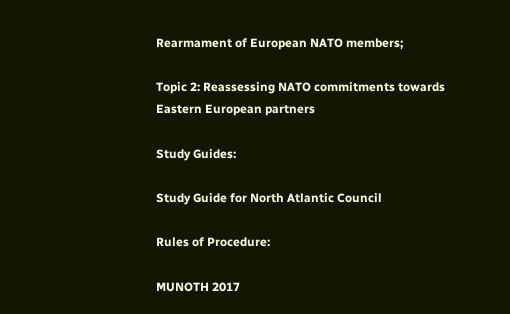Rearmament of European NATO members;

Topic 2: Reassessing NATO commitments towards Eastern European partners

Study Guides:

Study Guide for North Atlantic Council

Rules of Procedure:

MUNOTH 2017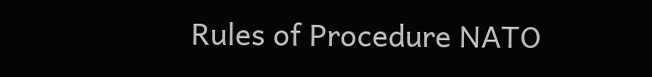Rules of Procedure NATO